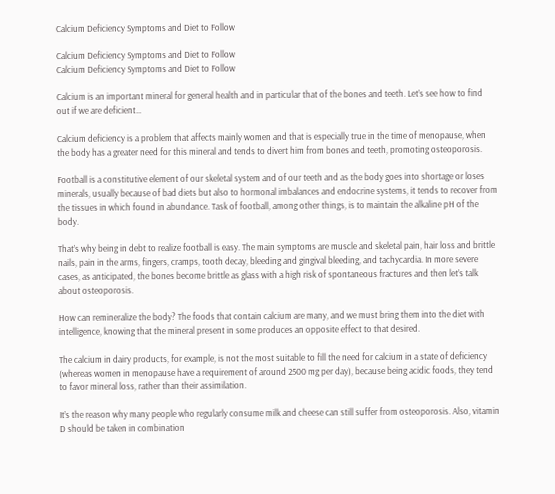Calcium Deficiency Symptoms and Diet to Follow

Calcium Deficiency Symptoms and Diet to Follow
Calcium Deficiency Symptoms and Diet to Follow

Calcium is an important mineral for general health and in particular that of the bones and teeth. Let’s see how to find out if we are deficient…

Calcium deficiency is a problem that affects mainly women and that is especially true in the time of menopause, when the body has a greater need for this mineral and tends to divert him from bones and teeth, promoting osteoporosis.

Football is a constitutive element of our skeletal system and of our teeth and as the body goes into shortage or loses minerals, usually because of bad diets but also to hormonal imbalances and endocrine systems, it tends to recover from the tissues in which found in abundance. Task of football, among other things, is to maintain the alkaline pH of the body.

That’s why being in debt to realize football is easy. The main symptoms are muscle and skeletal pain, hair loss and brittle nails, pain in the arms, fingers, cramps, tooth decay, bleeding and gingival bleeding, and tachycardia. In more severe cases, as anticipated, the bones become brittle as glass with a high risk of spontaneous fractures and then let’s talk about osteoporosis.

How can remineralize the body? The foods that contain calcium are many, and we must bring them into the diet with intelligence, knowing that the mineral present in some produces an opposite effect to that desired.

The calcium in dairy products, for example, is not the most suitable to fill the need for calcium in a state of deficiency (whereas women in menopause have a requirement of around 2500 mg per day), because being acidic foods, they tend to favor mineral loss, rather than their assimilation.

It’s the reason why many people who regularly consume milk and cheese can still suffer from osteoporosis. Also, vitamin D should be taken in combination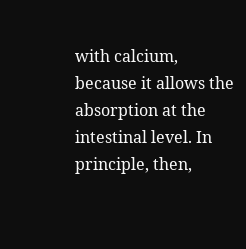with calcium, because it allows the absorption at the intestinal level. In principle, then,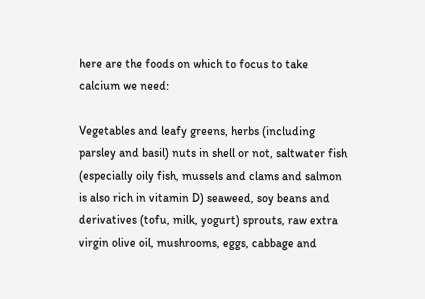here are the foods on which to focus to take calcium we need:

Vegetables and leafy greens, herbs (including parsley and basil) nuts in shell or not, saltwater fish (especially oily fish, mussels and clams and salmon is also rich in vitamin D) seaweed, soy beans and derivatives (tofu, milk, yogurt) sprouts, raw extra virgin olive oil, mushrooms, eggs, cabbage and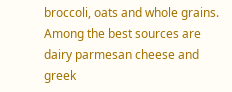broccoli, oats and whole grains. Among the best sources are dairy parmesan cheese and greek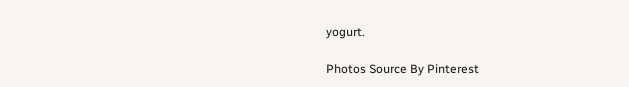yogurt.

Photos Source By Pinterest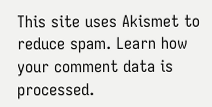This site uses Akismet to reduce spam. Learn how your comment data is processed.